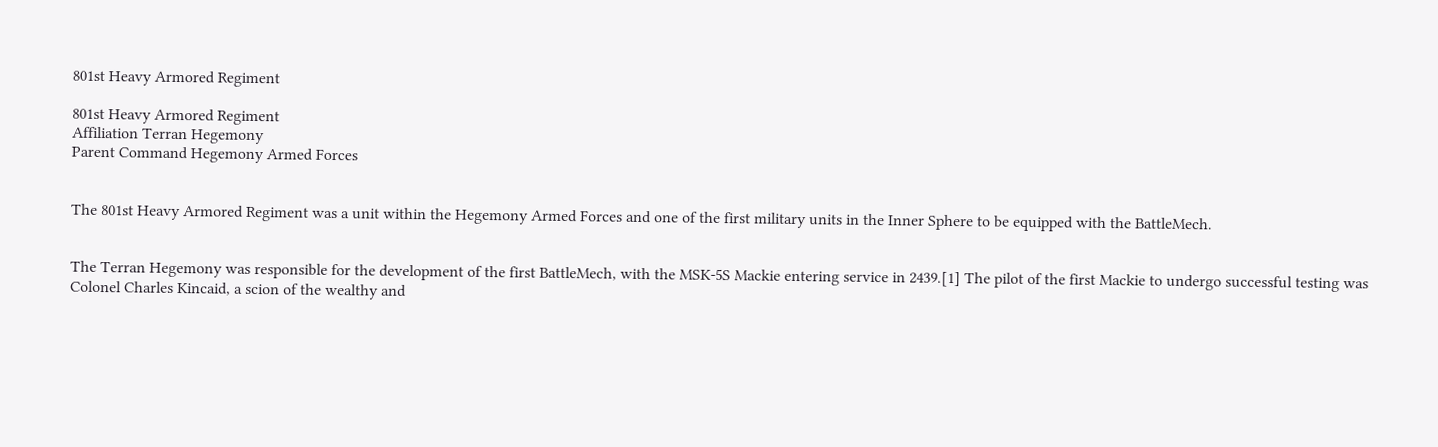801st Heavy Armored Regiment

801st Heavy Armored Regiment
Affiliation Terran Hegemony
Parent Command Hegemony Armed Forces


The 801st Heavy Armored Regiment was a unit within the Hegemony Armed Forces and one of the first military units in the Inner Sphere to be equipped with the BattleMech.


The Terran Hegemony was responsible for the development of the first BattleMech, with the MSK-5S Mackie entering service in 2439.[1] The pilot of the first Mackie to undergo successful testing was Colonel Charles Kincaid, a scion of the wealthy and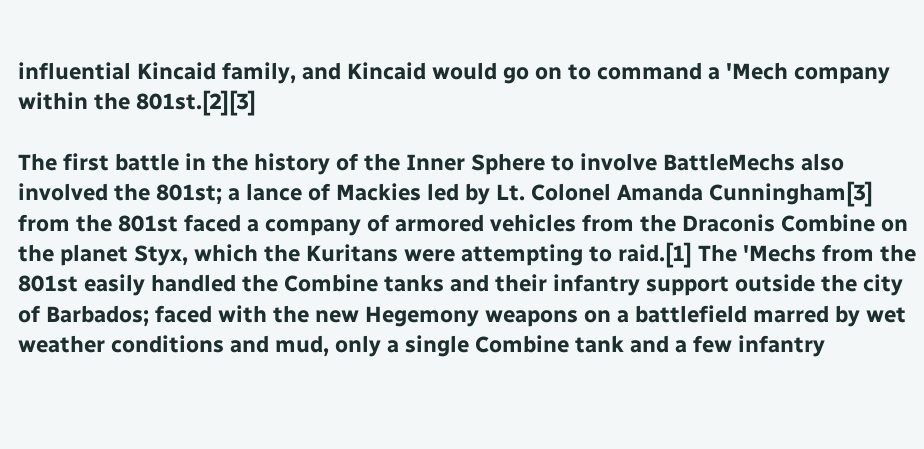influential Kincaid family, and Kincaid would go on to command a 'Mech company within the 801st.[2][3]

The first battle in the history of the Inner Sphere to involve BattleMechs also involved the 801st; a lance of Mackies led by Lt. Colonel Amanda Cunningham[3] from the 801st faced a company of armored vehicles from the Draconis Combine on the planet Styx, which the Kuritans were attempting to raid.[1] The 'Mechs from the 801st easily handled the Combine tanks and their infantry support outside the city of Barbados; faced with the new Hegemony weapons on a battlefield marred by wet weather conditions and mud, only a single Combine tank and a few infantry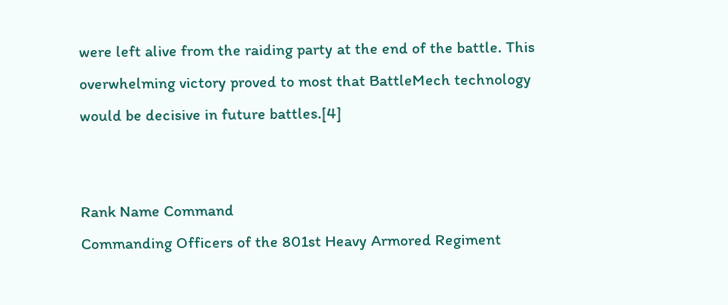were left alive from the raiding party at the end of the battle. This overwhelming victory proved to most that BattleMech technology would be decisive in future battles.[4]


Rank Name Command
Commanding Officers of the 801st Heavy Armored Regiment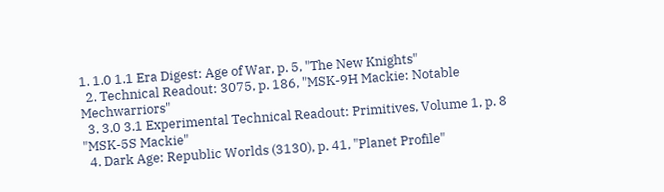1. 1.0 1.1 Era Digest: Age of War, p. 5, "The New Knights"
  2. Technical Readout: 3075, p. 186, "MSK-9H Mackie: Notable Mechwarriors"
  3. 3.0 3.1 Experimental Technical Readout: Primitives, Volume 1, p. 8 "MSK-5S Mackie"
  4. Dark Age: Republic Worlds (3130), p. 41, "Planet Profile"